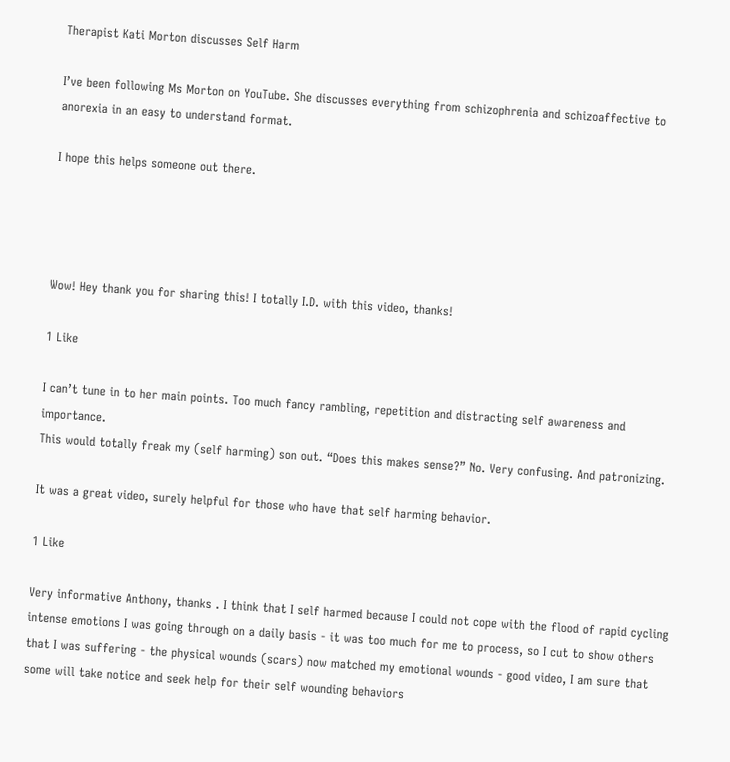Therapist Kati Morton discusses Self Harm

I’ve been following Ms Morton on YouTube. She discusses everything from schizophrenia and schizoaffective to anorexia in an easy to understand format.

I hope this helps someone out there.




Wow! Hey thank you for sharing this! I totally I.D. with this video, thanks!

1 Like

I can’t tune in to her main points. Too much fancy rambling, repetition and distracting self awareness and importance.
This would totally freak my (self harming) son out. “Does this makes sense?” No. Very confusing. And patronizing.

It was a great video, surely helpful for those who have that self harming behavior.

1 Like

Very informative Anthony, thanks . I think that I self harmed because I could not cope with the flood of rapid cycling intense emotions I was going through on a daily basis - it was too much for me to process, so I cut to show others that I was suffering - the physical wounds (scars) now matched my emotional wounds - good video, I am sure that some will take notice and seek help for their self wounding behaviors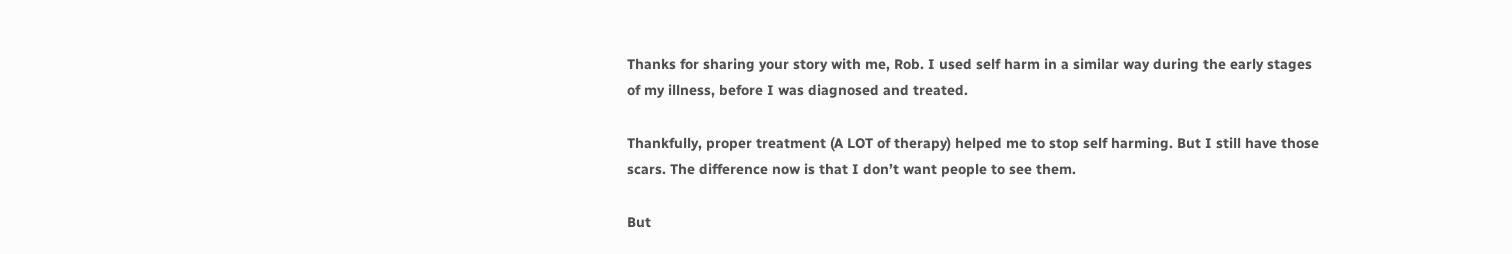Thanks for sharing your story with me, Rob. I used self harm in a similar way during the early stages of my illness, before I was diagnosed and treated.

Thankfully, proper treatment (A LOT of therapy) helped me to stop self harming. But I still have those scars. The difference now is that I don’t want people to see them.

But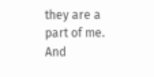they are a part of me. And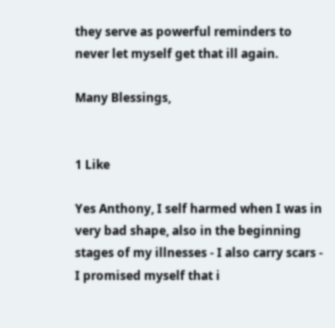they serve as powerful reminders to never let myself get that ill again.

Many Blessings,


1 Like

Yes Anthony, I self harmed when I was in very bad shape, also in the beginning stages of my illnesses - I also carry scars - I promised myself that i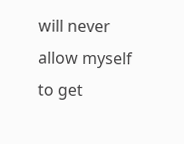will never allow myself to get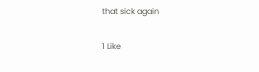that sick again

1 Like